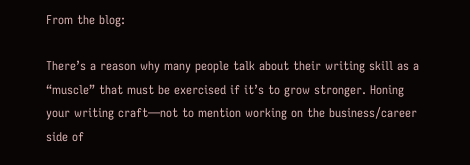From the blog:

There’s a reason why many people talk about their writing skill as a “muscle” that must be exercised if it’s to grow stronger. Honing your writing craft—not to mention working on the business/career side of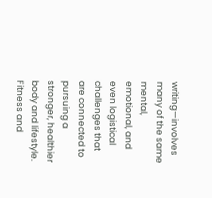writing—involves many of the same mental, emotional, and even logistical challenges that are connected to pursuing a stronger, healthier body and lifestyle. Fitness and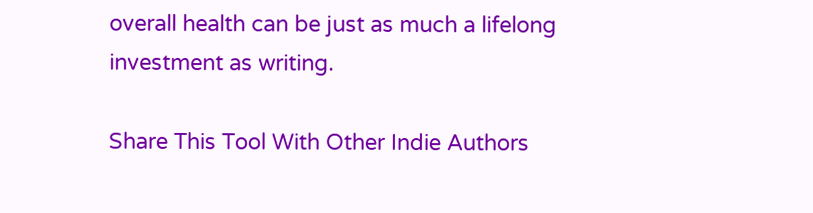overall health can be just as much a lifelong investment as writing.

Share This Tool With Other Indie Authors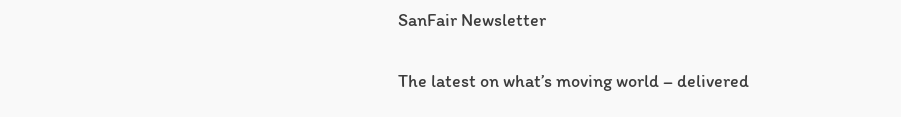SanFair Newsletter

The latest on what’s moving world – delivered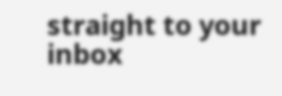straight to your inbox